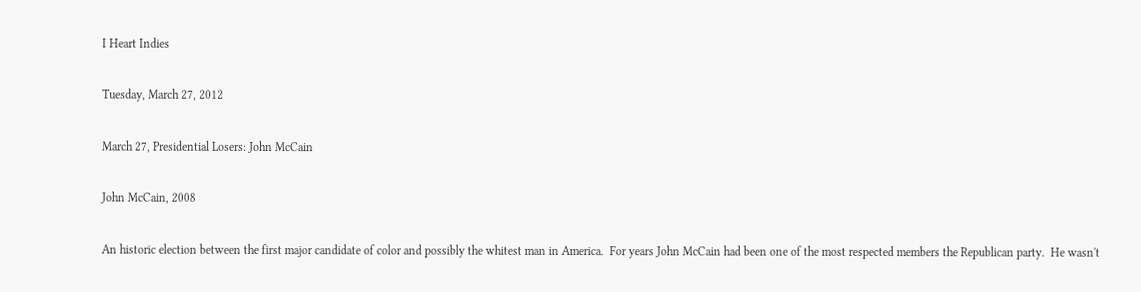I Heart Indies

Tuesday, March 27, 2012

March 27, Presidential Losers: John McCain

John McCain, 2008

An historic election between the first major candidate of color and possibly the whitest man in America.  For years John McCain had been one of the most respected members the Republican party.  He wasn't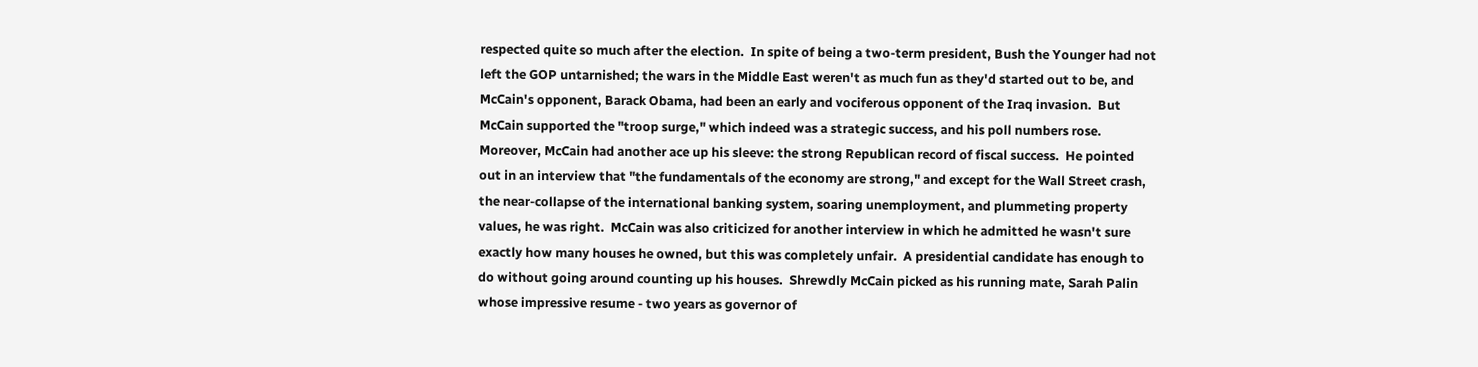respected quite so much after the election.  In spite of being a two-term president, Bush the Younger had not left the GOP untarnished; the wars in the Middle East weren't as much fun as they'd started out to be, and McCain's opponent, Barack Obama, had been an early and vociferous opponent of the Iraq invasion.  But McCain supported the "troop surge," which indeed was a strategic success, and his poll numbers rose.  Moreover, McCain had another ace up his sleeve: the strong Republican record of fiscal success.  He pointed out in an interview that "the fundamentals of the economy are strong," and except for the Wall Street crash, the near-collapse of the international banking system, soaring unemployment, and plummeting property values, he was right.  McCain was also criticized for another interview in which he admitted he wasn't sure exactly how many houses he owned, but this was completely unfair.  A presidential candidate has enough to do without going around counting up his houses.  Shrewdly McCain picked as his running mate, Sarah Palin whose impressive resume - two years as governor of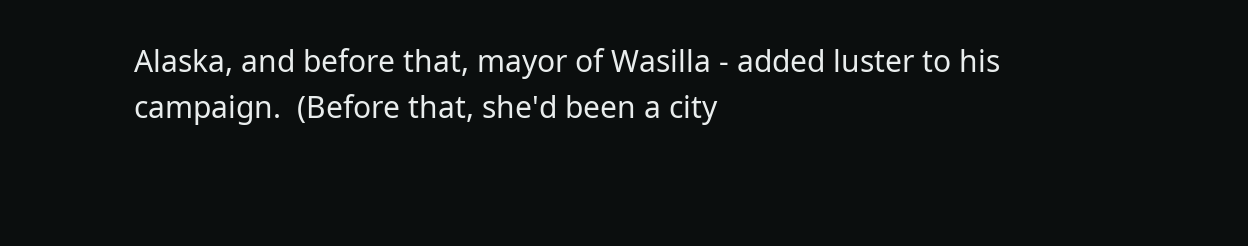Alaska, and before that, mayor of Wasilla - added luster to his campaign.  (Before that, she'd been a city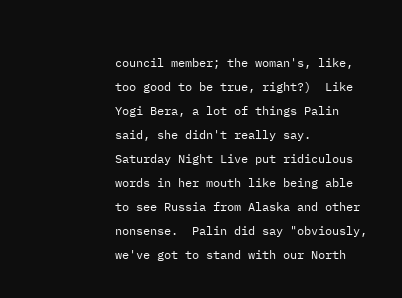council member; the woman's, like, too good to be true, right?)  Like Yogi Bera, a lot of things Palin said, she didn't really say.  Saturday Night Live put ridiculous words in her mouth like being able to see Russia from Alaska and other nonsense.  Palin did say "obviously, we've got to stand with our North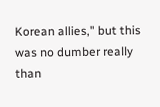Korean allies," but this was no dumber really than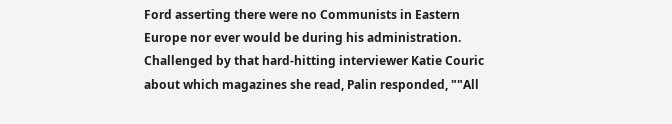Ford asserting there were no Communists in Eastern Europe nor ever would be during his administration.  Challenged by that hard-hitting interviewer Katie Couric about which magazines she read, Palin responded, ""All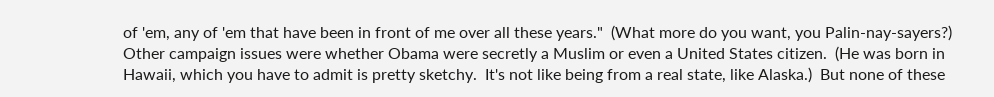of 'em, any of 'em that have been in front of me over all these years."  (What more do you want, you Palin-nay-sayers?)  Other campaign issues were whether Obama were secretly a Muslim or even a United States citizen.  (He was born in Hawaii, which you have to admit is pretty sketchy.  It's not like being from a real state, like Alaska.)  But none of these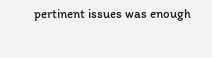pertinent issues was enough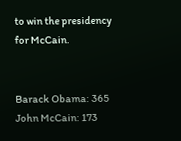to win the presidency for McCain.


Barack Obama: 365
John McCain: 173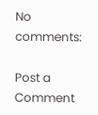No comments:

Post a Comment